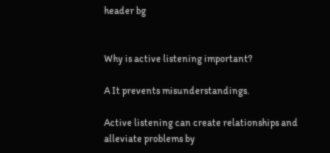header bg


Why is active listening important?

A It prevents misunderstandings.

Active listening can create relationships and alleviate problems by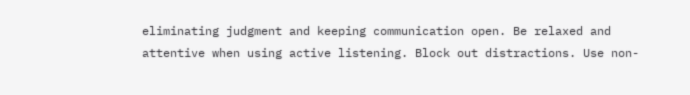eliminating judgment and keeping communication open. Be relaxed and attentive when using active listening. Block out distractions. Use non-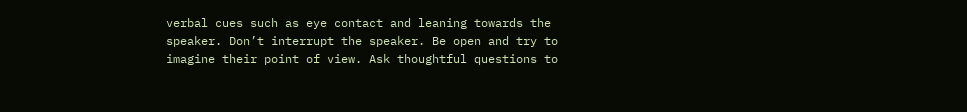verbal cues such as eye contact and leaning towards the speaker. Don’t interrupt the speaker. Be open and try to imagine their point of view. Ask thoughtful questions to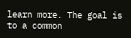learn more. The goal is to a common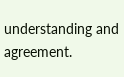understanding and agreement.